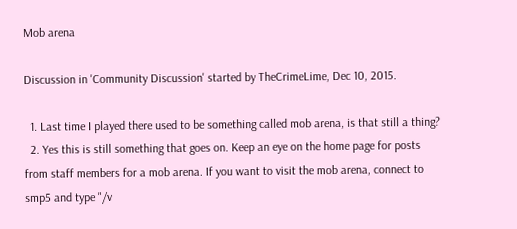Mob arena

Discussion in 'Community Discussion' started by TheCrimeLime, Dec 10, 2015.

  1. Last time I played there used to be something called mob arena, is that still a thing?
  2. Yes this is still something that goes on. Keep an eye on the home page for posts from staff members for a mob arena. If you want to visit the mob arena, connect to smp5 and type "/v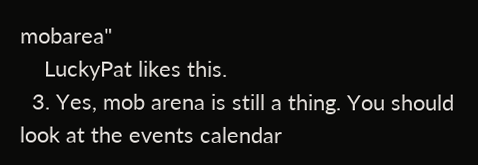mobarea"
    LuckyPat likes this.
  3. Yes, mob arena is still a thing. You should look at the events calendar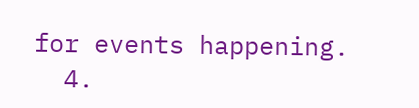for events happening.
  4.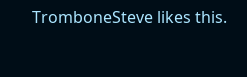TromboneSteve likes this.